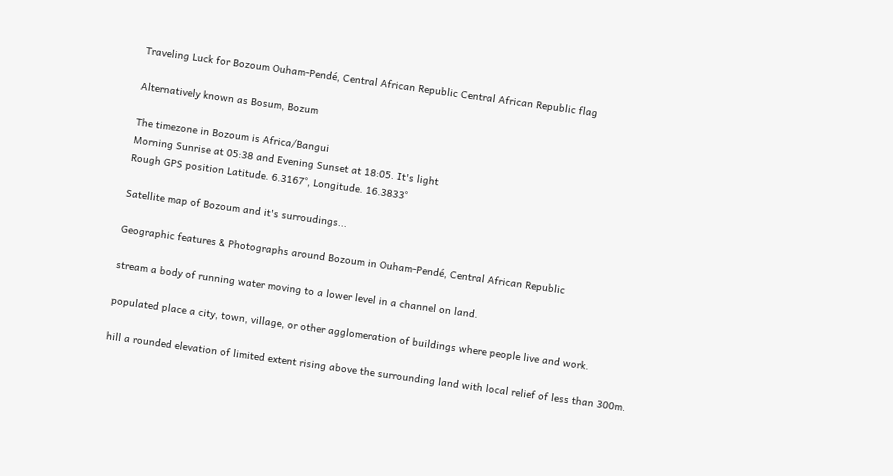Traveling Luck for Bozoum Ouham-Pendé, Central African Republic Central African Republic flag

Alternatively known as Bosum, Bozum

The timezone in Bozoum is Africa/Bangui
Morning Sunrise at 05:38 and Evening Sunset at 18:05. It's light
Rough GPS position Latitude. 6.3167°, Longitude. 16.3833°

Satellite map of Bozoum and it's surroudings...

Geographic features & Photographs around Bozoum in Ouham-Pendé, Central African Republic

stream a body of running water moving to a lower level in a channel on land.

populated place a city, town, village, or other agglomeration of buildings where people live and work.

hill a rounded elevation of limited extent rising above the surrounding land with local relief of less than 300m.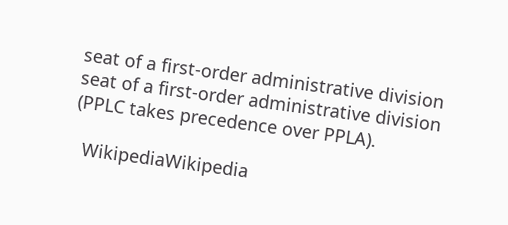seat of a first-order administrative division seat of a first-order administrative division (PPLC takes precedence over PPLA).

  WikipediaWikipedia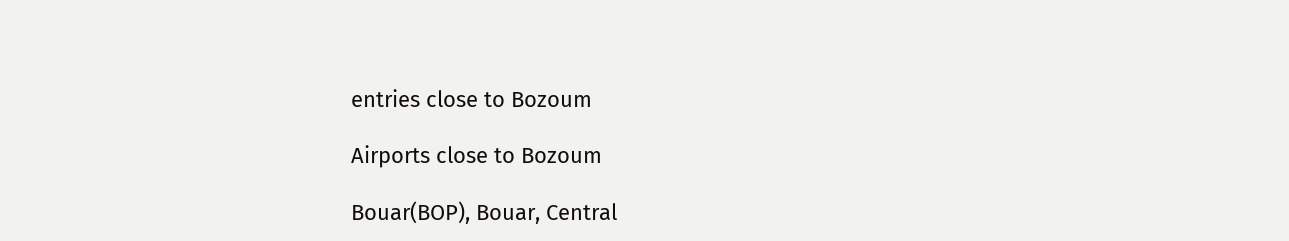entries close to Bozoum

Airports close to Bozoum

Bouar(BOP), Bouar, Central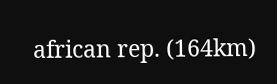african rep. (164km)